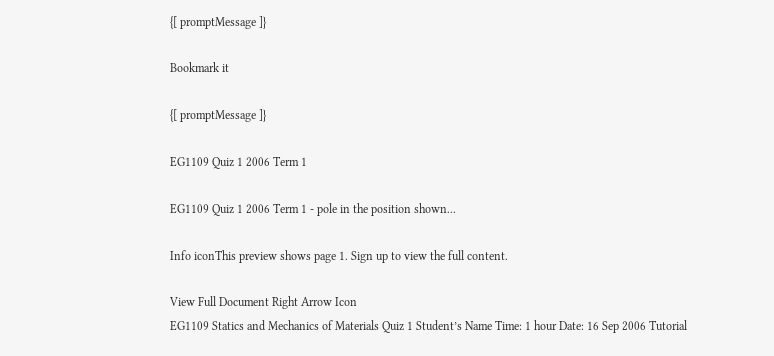{[ promptMessage ]}

Bookmark it

{[ promptMessage ]}

EG1109 Quiz 1 2006 Term 1

EG1109 Quiz 1 2006 Term 1 - pole in the position shown...

Info iconThis preview shows page 1. Sign up to view the full content.

View Full Document Right Arrow Icon
EG1109 Statics and Mechanics of Materials Quiz 1 Student’s Name Time: 1 hour Date: 16 Sep 2006 Tutorial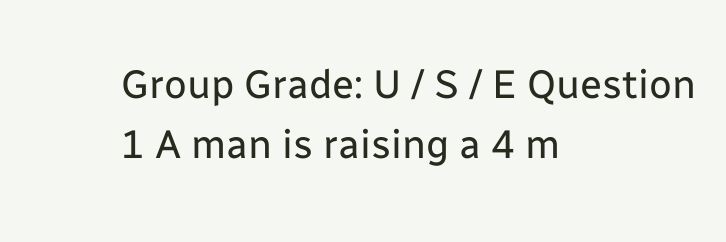Group Grade: U / S / E Question 1 A man is raising a 4 m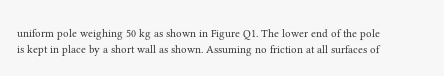uniform pole weighing 50 kg as shown in Figure Q1. The lower end of the pole is kept in place by a short wall as shown. Assuming no friction at all surfaces of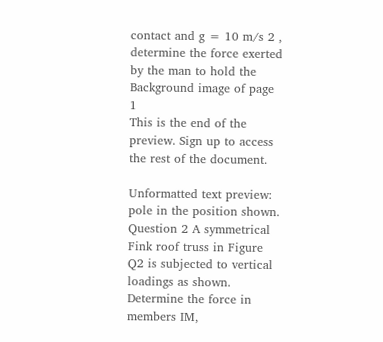contact and g = 10 m/s 2 , determine the force exerted by the man to hold the
Background image of page 1
This is the end of the preview. Sign up to access the rest of the document.

Unformatted text preview: pole in the position shown. Question 2 A symmetrical Fink roof truss in Figure Q2 is subjected to vertical loadings as shown. Determine the force in members IM,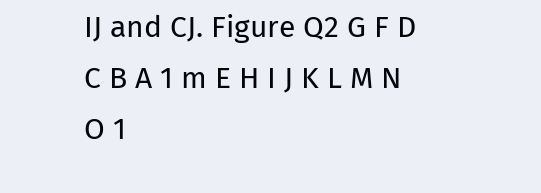IJ and CJ. Figure Q2 G F D C B A 1 m E H I J K L M N O 1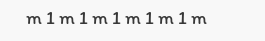m 1 m 1 m 1 m 1 m 1 m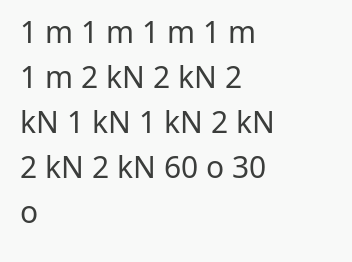1 m 1 m 1 m 1 m 1 m 2 kN 2 kN 2 kN 1 kN 1 kN 2 kN 2 kN 2 kN 60 o 30 o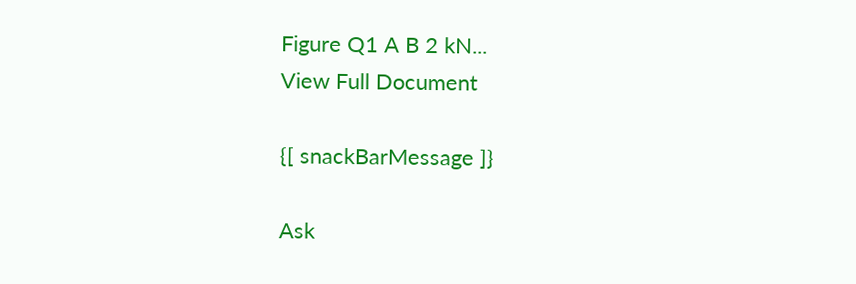Figure Q1 A B 2 kN...
View Full Document

{[ snackBarMessage ]}

Ask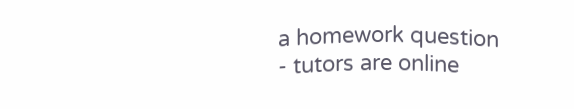a homework question - tutors are online